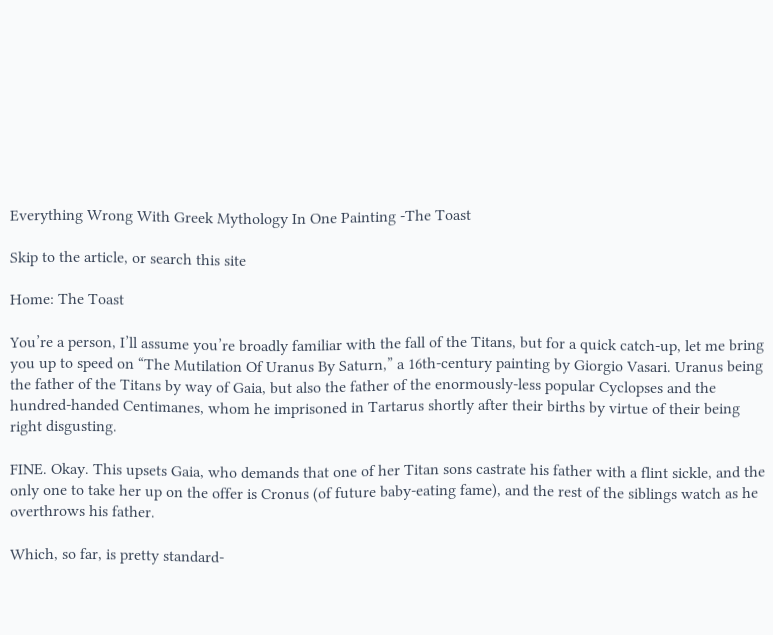Everything Wrong With Greek Mythology In One Painting -The Toast

Skip to the article, or search this site

Home: The Toast

You’re a person, I’ll assume you’re broadly familiar with the fall of the Titans, but for a quick catch-up, let me bring you up to speed on “The Mutilation Of Uranus By Saturn,” a 16th-century painting by Giorgio Vasari. Uranus being the father of the Titans by way of Gaia, but also the father of the enormously-less popular Cyclopses and the hundred-handed Centimanes, whom he imprisoned in Tartarus shortly after their births by virtue of their being right disgusting.

FINE. Okay. This upsets Gaia, who demands that one of her Titan sons castrate his father with a flint sickle, and the only one to take her up on the offer is Cronus (of future baby-eating fame), and the rest of the siblings watch as he overthrows his father.

Which, so far, is pretty standard-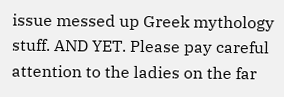issue messed up Greek mythology stuff. AND YET. Please pay careful attention to the ladies on the far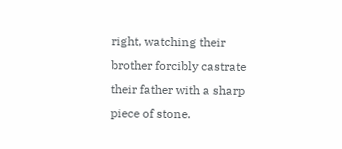right, watching their brother forcibly castrate their father with a sharp piece of stone.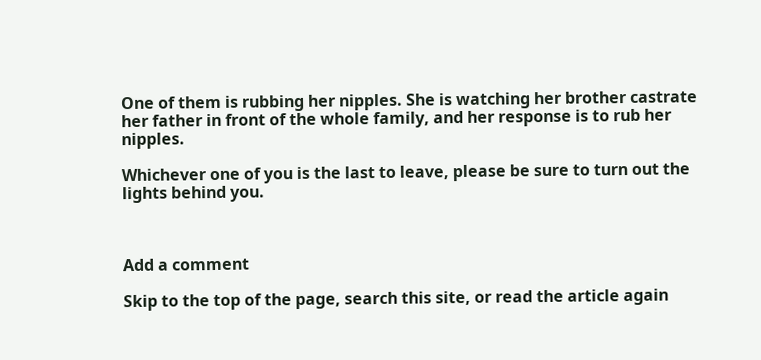One of them is rubbing her nipples. She is watching her brother castrate her father in front of the whole family, and her response is to rub her nipples.

Whichever one of you is the last to leave, please be sure to turn out the lights behind you.



Add a comment

Skip to the top of the page, search this site, or read the article again